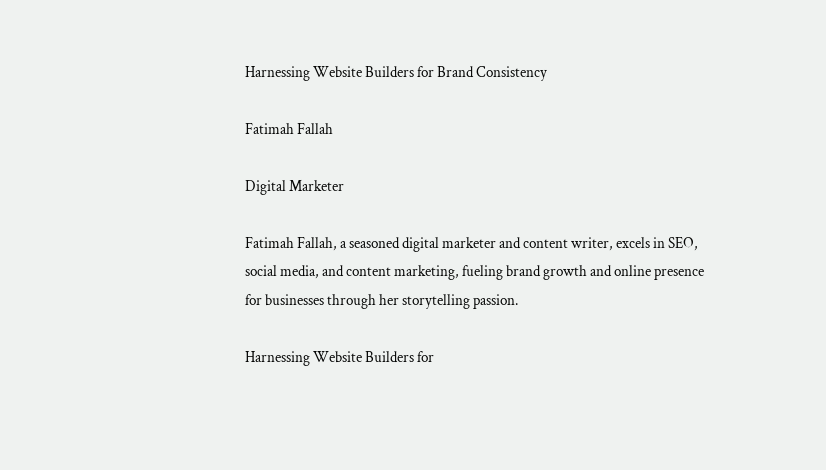Harnessing Website Builders for Brand Consistency

Fatimah Fallah

Digital Marketer

Fatimah Fallah, a seasoned digital marketer and content writer, excels in SEO, social media, and content marketing, fueling brand growth and online presence for businesses through her storytelling passion.

Harnessing Website Builders for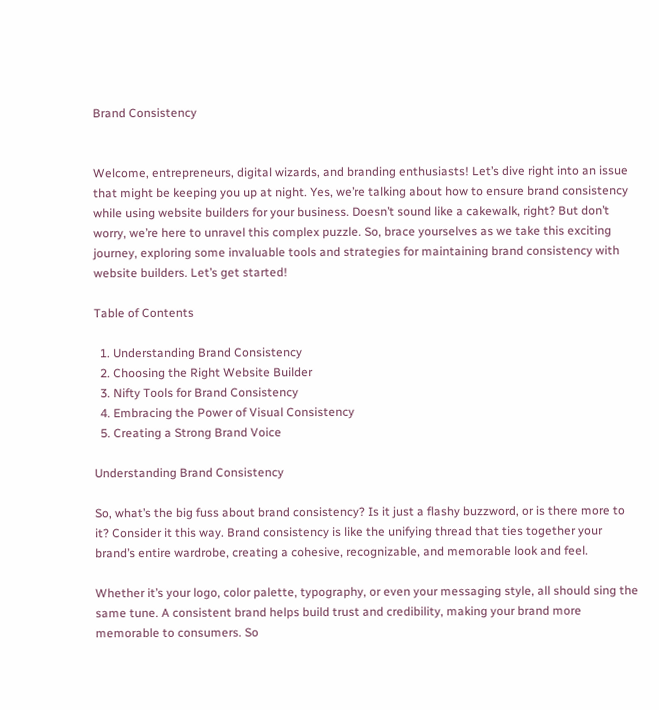Brand Consistency


Welcome, entrepreneurs, digital wizards, and branding enthusiasts! Let’s dive right into an issue that might be keeping you up at night. Yes, we’re talking about how to ensure brand consistency while using website builders for your business. Doesn’t sound like a cakewalk, right? But don’t worry, we’re here to unravel this complex puzzle. So, brace yourselves as we take this exciting journey, exploring some invaluable tools and strategies for maintaining brand consistency with website builders. Let’s get started!

Table of Contents

  1. Understanding Brand Consistency
  2. Choosing the Right Website Builder
  3. Nifty Tools for Brand Consistency
  4. Embracing the Power of Visual Consistency
  5. Creating a Strong Brand Voice

Understanding Brand Consistency

So, what’s the big fuss about brand consistency? Is it just a flashy buzzword, or is there more to it? Consider it this way. Brand consistency is like the unifying thread that ties together your brand’s entire wardrobe, creating a cohesive, recognizable, and memorable look and feel.

Whether it’s your logo, color palette, typography, or even your messaging style, all should sing the same tune. A consistent brand helps build trust and credibility, making your brand more memorable to consumers. So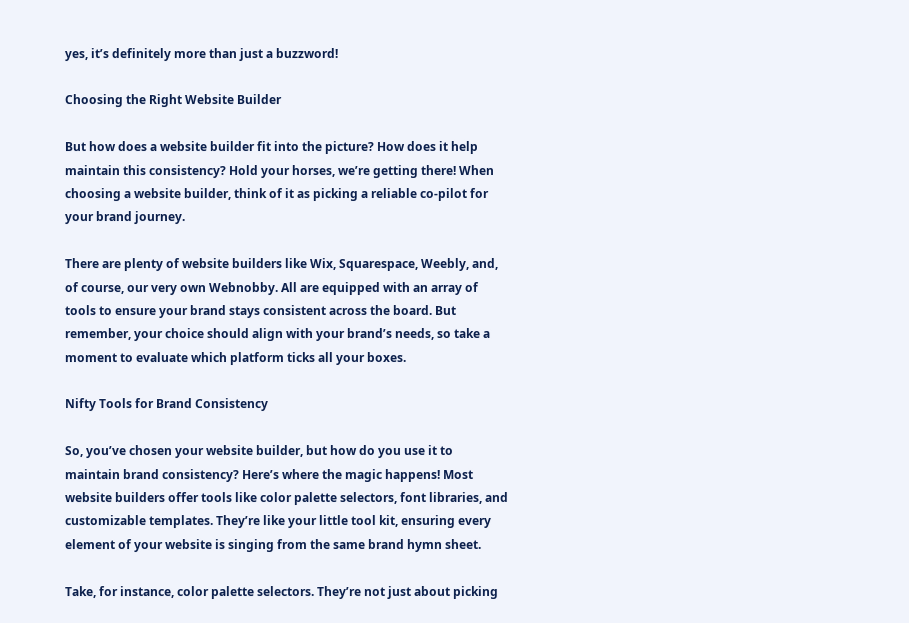yes, it’s definitely more than just a buzzword!

Choosing the Right Website Builder

But how does a website builder fit into the picture? How does it help maintain this consistency? Hold your horses, we’re getting there! When choosing a website builder, think of it as picking a reliable co-pilot for your brand journey.

There are plenty of website builders like Wix, Squarespace, Weebly, and, of course, our very own Webnobby. All are equipped with an array of tools to ensure your brand stays consistent across the board. But remember, your choice should align with your brand’s needs, so take a moment to evaluate which platform ticks all your boxes.

Nifty Tools for Brand Consistency

So, you’ve chosen your website builder, but how do you use it to maintain brand consistency? Here’s where the magic happens! Most website builders offer tools like color palette selectors, font libraries, and customizable templates. They’re like your little tool kit, ensuring every element of your website is singing from the same brand hymn sheet.

Take, for instance, color palette selectors. They’re not just about picking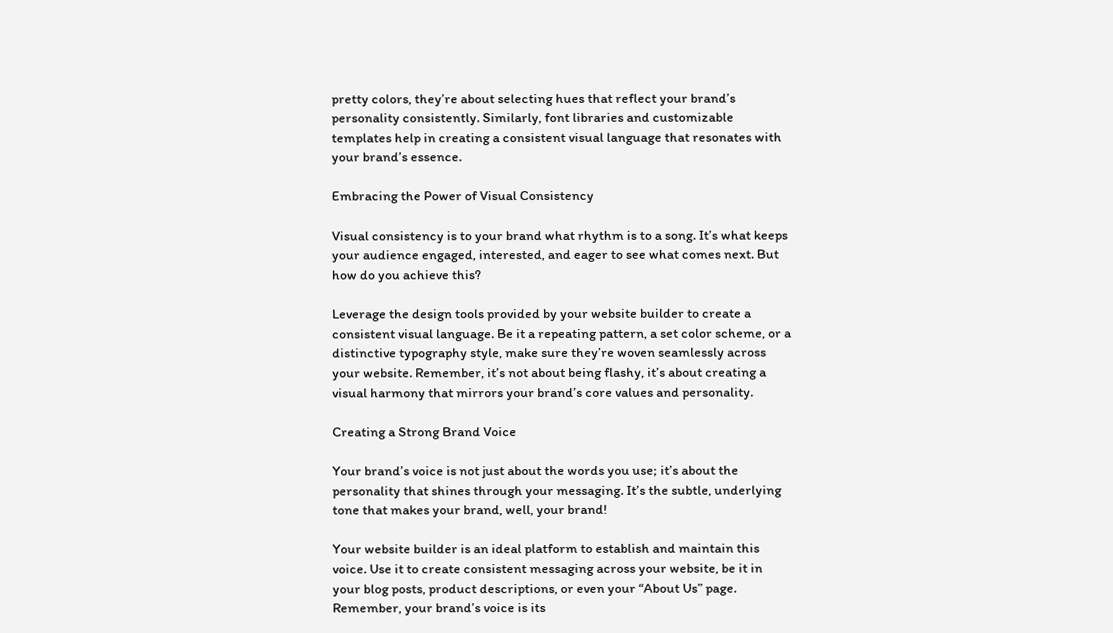pretty colors, they’re about selecting hues that reflect your brand’s personality consistently. Similarly, font libraries and customizable templates help in creating a consistent visual language that resonates with your brand’s essence.

Embracing the Power of Visual Consistency

Visual consistency is to your brand what rhythm is to a song. It’s what keeps your audience engaged, interested, and eager to see what comes next. But how do you achieve this?

Leverage the design tools provided by your website builder to create a consistent visual language. Be it a repeating pattern, a set color scheme, or a distinctive typography style, make sure they’re woven seamlessly across your website. Remember, it’s not about being flashy, it’s about creating a visual harmony that mirrors your brand’s core values and personality.

Creating a Strong Brand Voice

Your brand’s voice is not just about the words you use; it’s about the personality that shines through your messaging. It’s the subtle, underlying tone that makes your brand, well, your brand!

Your website builder is an ideal platform to establish and maintain this voice. Use it to create consistent messaging across your website, be it in your blog posts, product descriptions, or even your “About Us” page. Remember, your brand’s voice is its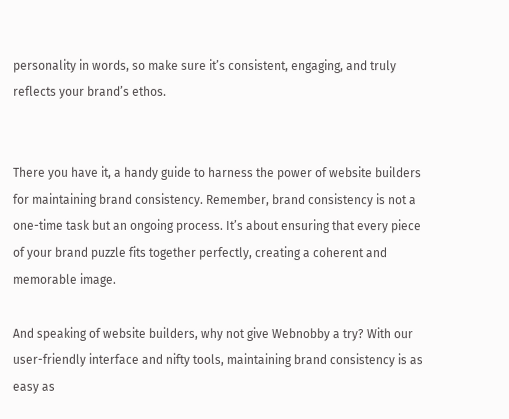personality in words, so make sure it’s consistent, engaging, and truly reflects your brand’s ethos.


There you have it, a handy guide to harness the power of website builders for maintaining brand consistency. Remember, brand consistency is not a one-time task but an ongoing process. It’s about ensuring that every piece of your brand puzzle fits together perfectly, creating a coherent and memorable image.

And speaking of website builders, why not give Webnobby a try? With our user-friendly interface and nifty tools, maintaining brand consistency is as easy as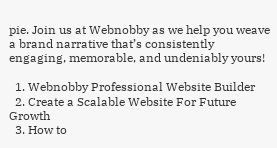pie. Join us at Webnobby as we help you weave a brand narrative that’s consistently engaging, memorable, and undeniably yours!

  1. Webnobby Professional Website Builder
  2. Create a Scalable Website For Future Growth
  3. How to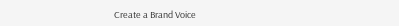Create a Brand Voice